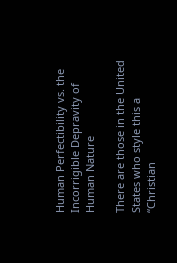Human Perfectibility vs. the Incorrigible Depravity of Human Nature

There are those in the United States who style this a “Christian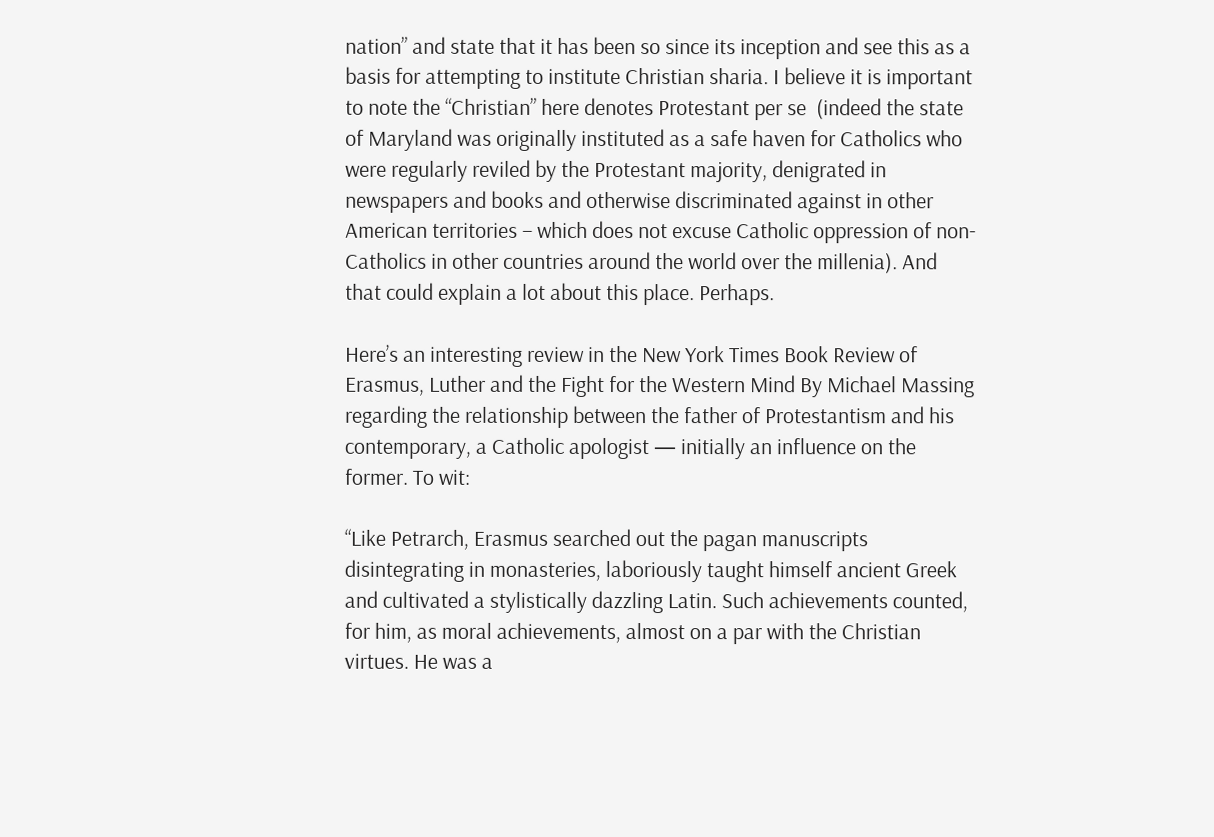nation” and state that it has been so since its inception and see this as a basis for attempting to institute Christian sharia. I believe it is important to note the “Christian” here denotes Protestant per se  (indeed the state of Maryland was originally instituted as a safe haven for Catholics who were regularly reviled by the Protestant majority, denigrated in newspapers and books and otherwise discriminated against in other American territories – which does not excuse Catholic oppression of non-Catholics in other countries around the world over the millenia). And that could explain a lot about this place. Perhaps.

Here’s an interesting review in the New York Times Book Review of Erasmus, Luther and the Fight for the Western Mind By Michael Massing regarding the relationship between the father of Protestantism and his contemporary, a Catholic apologist — initially an influence on the former. To wit:

“Like Petrarch, Erasmus searched out the pagan manuscripts disintegrating in monasteries, laboriously taught himself ancient Greek and cultivated a stylistically dazzling Latin. Such achievements counted, for him, as moral achievements, almost on a par with the Christian virtues. He was a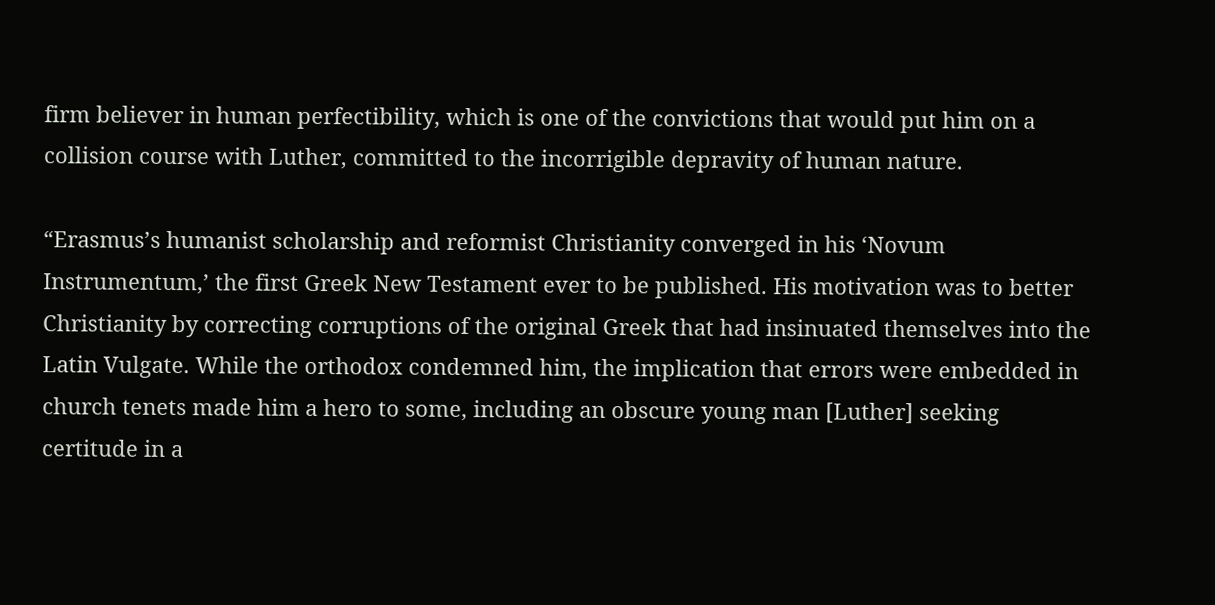firm believer in human perfectibility, which is one of the convictions that would put him on a collision course with Luther, committed to the incorrigible depravity of human nature.

“Erasmus’s humanist scholarship and reformist Christianity converged in his ‘Novum Instrumentum,’ the first Greek New Testament ever to be published. His motivation was to better Christianity by correcting corruptions of the original Greek that had insinuated themselves into the Latin Vulgate. While the orthodox condemned him, the implication that errors were embedded in church tenets made him a hero to some, including an obscure young man [Luther] seeking certitude in a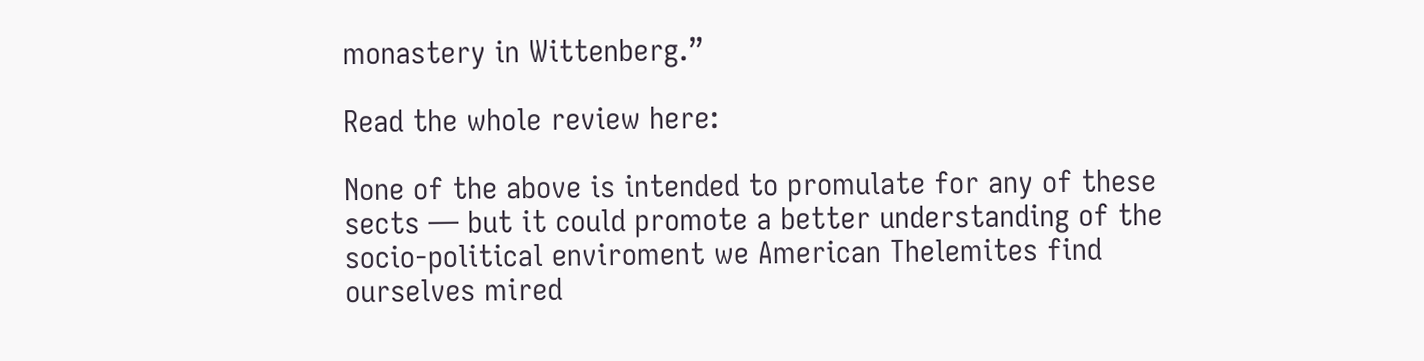monastery in Wittenberg.”

Read the whole review here:

None of the above is intended to promulate for any of these sects — but it could promote a better understanding of the socio-political enviroment we American Thelemites find ourselves mired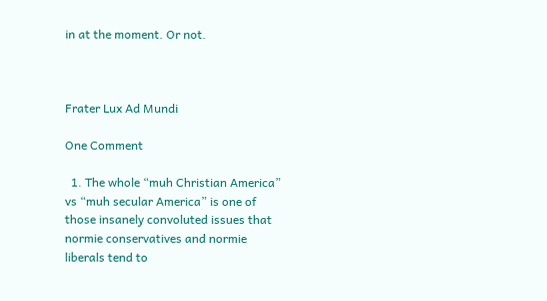in at the moment. Or not.



Frater Lux Ad Mundi

One Comment

  1. The whole “muh Christian America” vs “muh secular America” is one of those insanely convoluted issues that normie conservatives and normie liberals tend to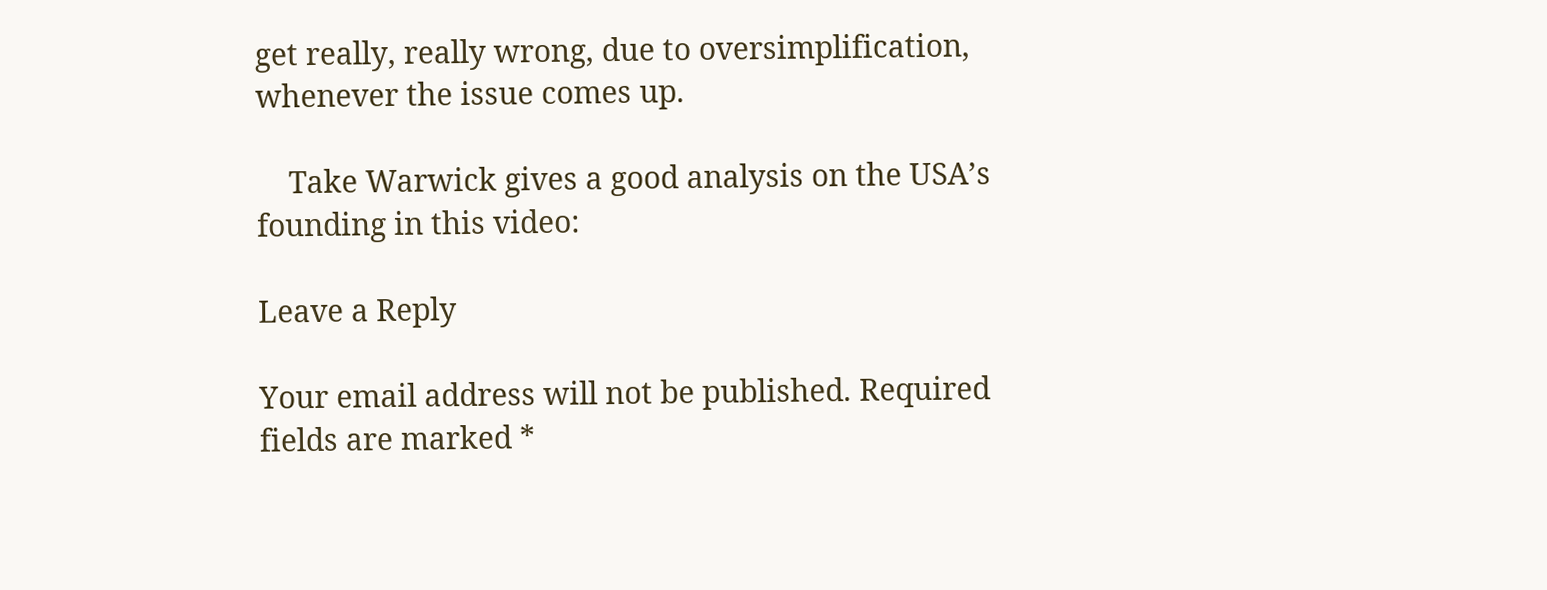get really, really wrong, due to oversimplification, whenever the issue comes up.

    Take Warwick gives a good analysis on the USA’s founding in this video:

Leave a Reply

Your email address will not be published. Required fields are marked *